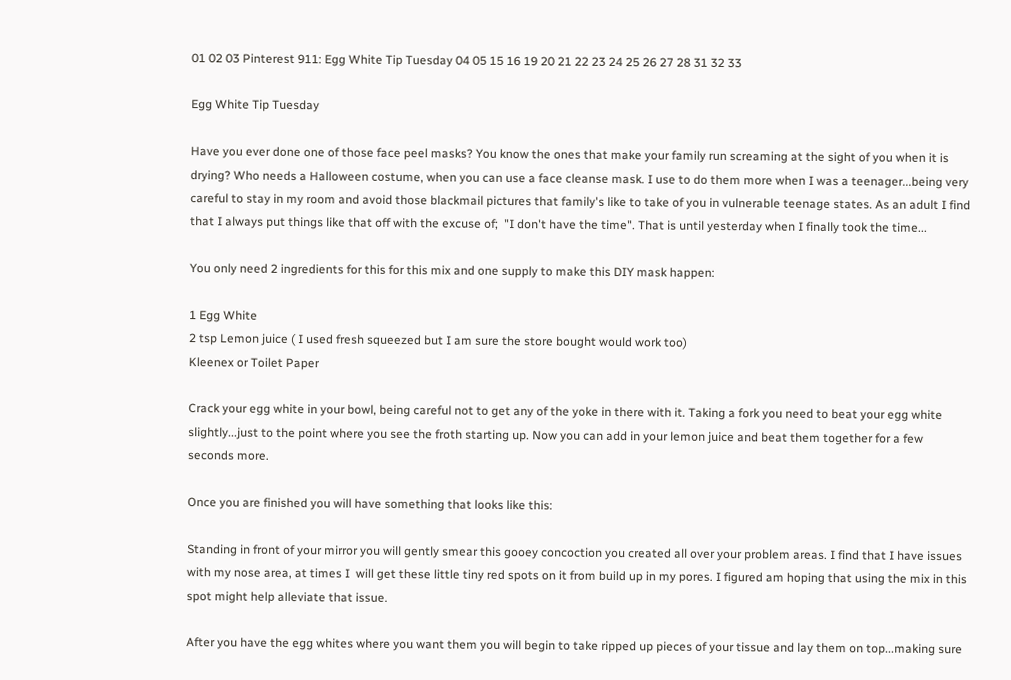01 02 03 Pinterest 911: Egg White Tip Tuesday 04 05 15 16 19 20 21 22 23 24 25 26 27 28 31 32 33

Egg White Tip Tuesday

Have you ever done one of those face peel masks? You know the ones that make your family run screaming at the sight of you when it is drying? Who needs a Halloween costume, when you can use a face cleanse mask. I use to do them more when I was a teenager...being very careful to stay in my room and avoid those blackmail pictures that family's like to take of you in vulnerable teenage states. As an adult I find that I always put things like that off with the excuse of;  "I don't have the time". That is until yesterday when I finally took the time...

You only need 2 ingredients for this for this mix and one supply to make this DIY mask happen:

1 Egg White
2 tsp Lemon juice ( I used fresh squeezed but I am sure the store bought would work too)
Kleenex or Toilet Paper

Crack your egg white in your bowl, being careful not to get any of the yoke in there with it. Taking a fork you need to beat your egg white slightly...just to the point where you see the froth starting up. Now you can add in your lemon juice and beat them together for a few seconds more.

Once you are finished you will have something that looks like this:

Standing in front of your mirror you will gently smear this gooey concoction you created all over your problem areas. I find that I have issues with my nose area, at times I  will get these little tiny red spots on it from build up in my pores. I figured am hoping that using the mix in this spot might help alleviate that issue.

After you have the egg whites where you want them you will begin to take ripped up pieces of your tissue and lay them on top...making sure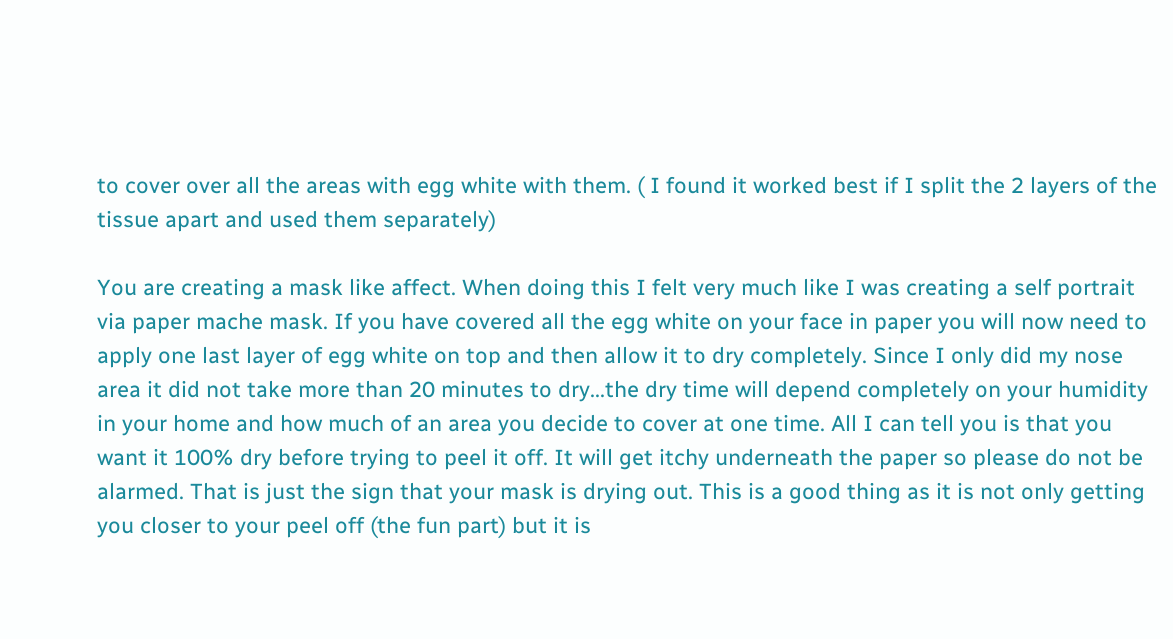to cover over all the areas with egg white with them. ( I found it worked best if I split the 2 layers of the tissue apart and used them separately)

You are creating a mask like affect. When doing this I felt very much like I was creating a self portrait via paper mache mask. If you have covered all the egg white on your face in paper you will now need to apply one last layer of egg white on top and then allow it to dry completely. Since I only did my nose area it did not take more than 20 minutes to dry...the dry time will depend completely on your humidity in your home and how much of an area you decide to cover at one time. All I can tell you is that you want it 100% dry before trying to peel it off. It will get itchy underneath the paper so please do not be alarmed. That is just the sign that your mask is drying out. This is a good thing as it is not only getting you closer to your peel off (the fun part) but it is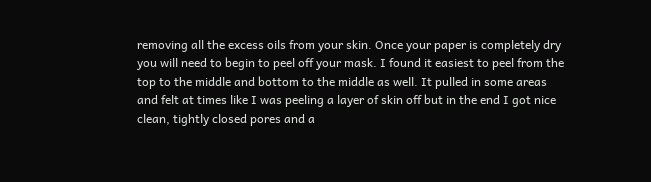removing all the excess oils from your skin. Once your paper is completely dry you will need to begin to peel off your mask. I found it easiest to peel from the top to the middle and bottom to the middle as well. It pulled in some areas and felt at times like I was peeling a layer of skin off but in the end I got nice clean, tightly closed pores and a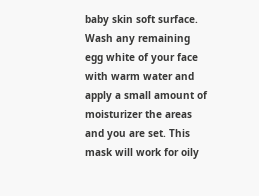baby skin soft surface. Wash any remaining egg white of your face with warm water and apply a small amount of moisturizer the areas and you are set. This mask will work for oily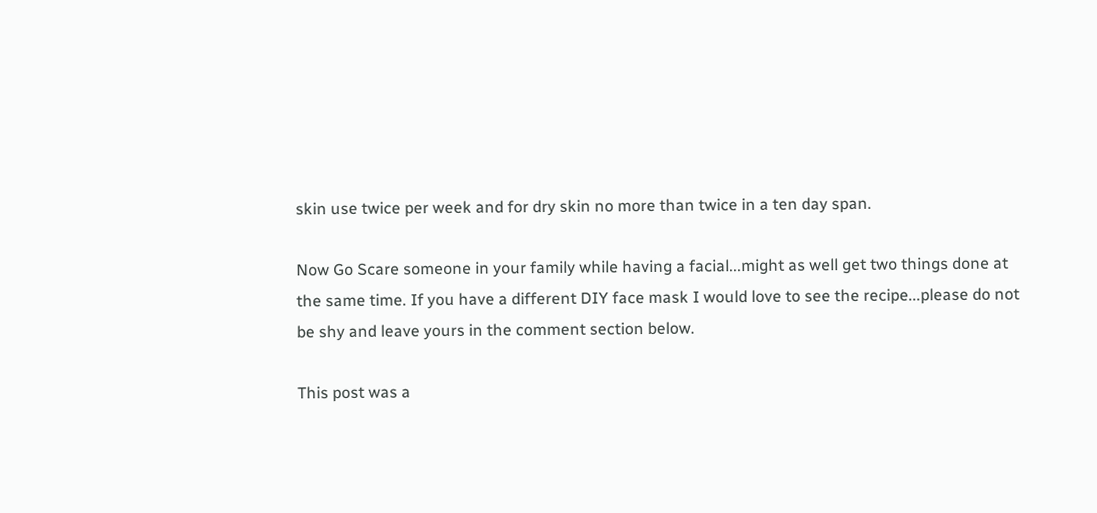skin use twice per week and for dry skin no more than twice in a ten day span.

Now Go Scare someone in your family while having a facial...might as well get two things done at the same time. If you have a different DIY face mask I would love to see the recipe...please do not be shy and leave yours in the comment section below.

This post was a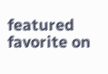featured favorite on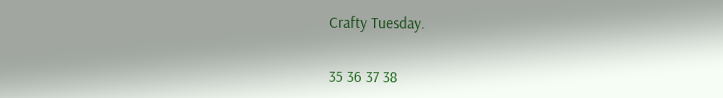Crafty Tuesday.


35 36 37 38